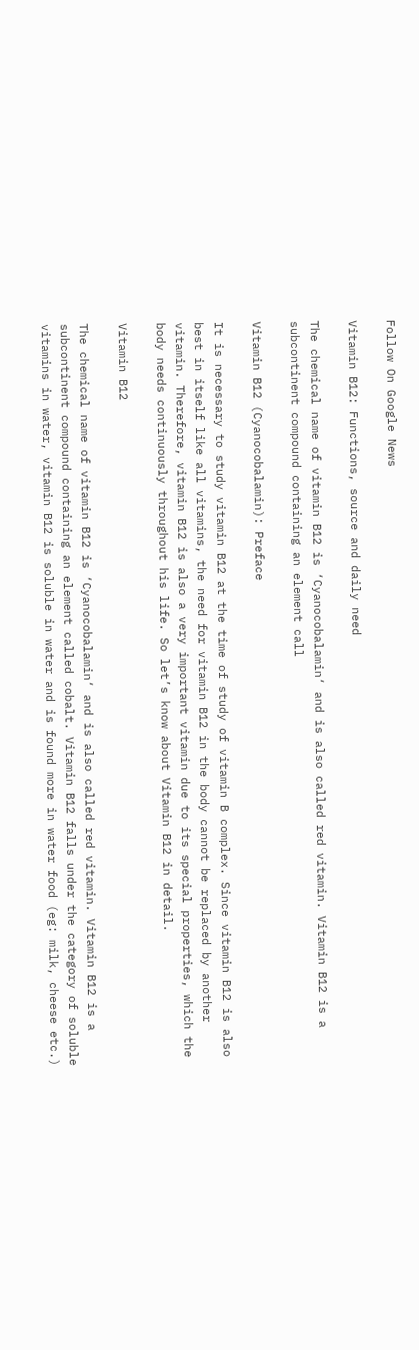Follow On Google News

Vitamin B12: Functions, source and daily need

The chemical name of vitamin B12 is ‘Cyanocobalamin‘ and is also called red vitamin. Vitamin B12 is a subcontinent compound containing an element call

Vitamin B12 (Cyanocobalamin): Preface

It is necessary to study vitamin B12 at the time of study of vitamin B complex. Since vitamin B12 is also best in itself like all vitamins, the need for vitamin B12 in the body cannot be replaced by another vitamin. Therefore, vitamin B12 is also a very important vitamin due to its special properties, which the body needs continuously throughout his life. So let’s know about Vitamin B12 in detail.

Vitamin B12

The chemical name of vitamin B12 is ‘Cyanocobalamin‘ and is also called red vitamin. Vitamin B12 is a subcontinent compound containing an element called cobalt. Vitamin B12 falls under the category of soluble vitamins in water, vitamin B12 is soluble in water and is found more in water food (eg: milk, cheese etc.)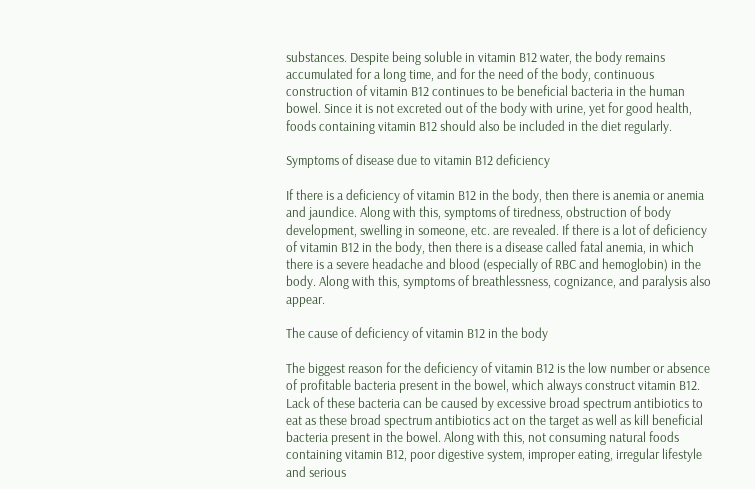substances. Despite being soluble in vitamin B12 water, the body remains accumulated for a long time, and for the need of the body, continuous construction of vitamin B12 continues to be beneficial bacteria in the human bowel. Since it is not excreted out of the body with urine, yet for good health, foods containing vitamin B12 should also be included in the diet regularly.

Symptoms of disease due to vitamin B12 deficiency

If there is a deficiency of vitamin B12 in the body, then there is anemia or anemia and jaundice. Along with this, symptoms of tiredness, obstruction of body development, swelling in someone, etc. are revealed. If there is a lot of deficiency of vitamin B12 in the body, then there is a disease called fatal anemia, in which there is a severe headache and blood (especially of RBC and hemoglobin) in the body. Along with this, symptoms of breathlessness, cognizance, and paralysis also appear.

The cause of deficiency of vitamin B12 in the body

The biggest reason for the deficiency of vitamin B12 is the low number or absence of profitable bacteria present in the bowel, which always construct vitamin B12. Lack of these bacteria can be caused by excessive broad spectrum antibiotics to eat as these broad spectrum antibiotics act on the target as well as kill beneficial bacteria present in the bowel. Along with this, not consuming natural foods containing vitamin B12, poor digestive system, improper eating, irregular lifestyle and serious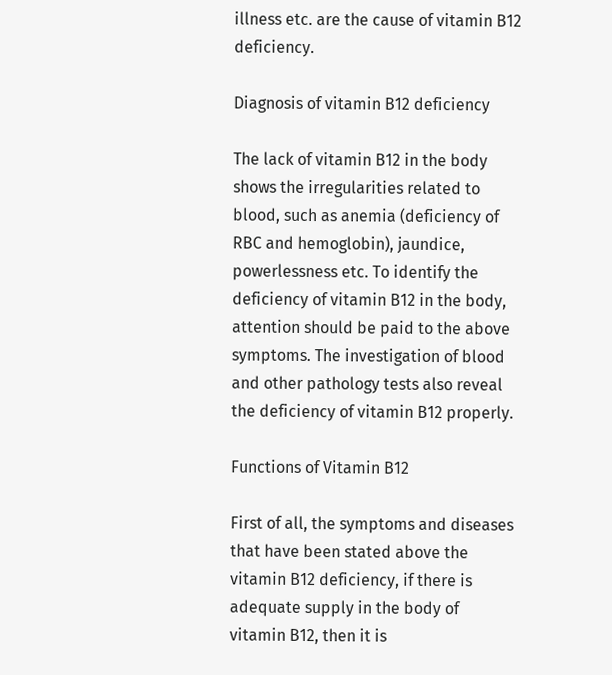illness etc. are the cause of vitamin B12 deficiency.

Diagnosis of vitamin B12 deficiency

The lack of vitamin B12 in the body shows the irregularities related to blood, such as anemia (deficiency of RBC and hemoglobin), jaundice, powerlessness etc. To identify the deficiency of vitamin B12 in the body, attention should be paid to the above symptoms. The investigation of blood and other pathology tests also reveal the deficiency of vitamin B12 properly.

Functions of Vitamin B12

First of all, the symptoms and diseases that have been stated above the vitamin B12 deficiency, if there is adequate supply in the body of vitamin B12, then it is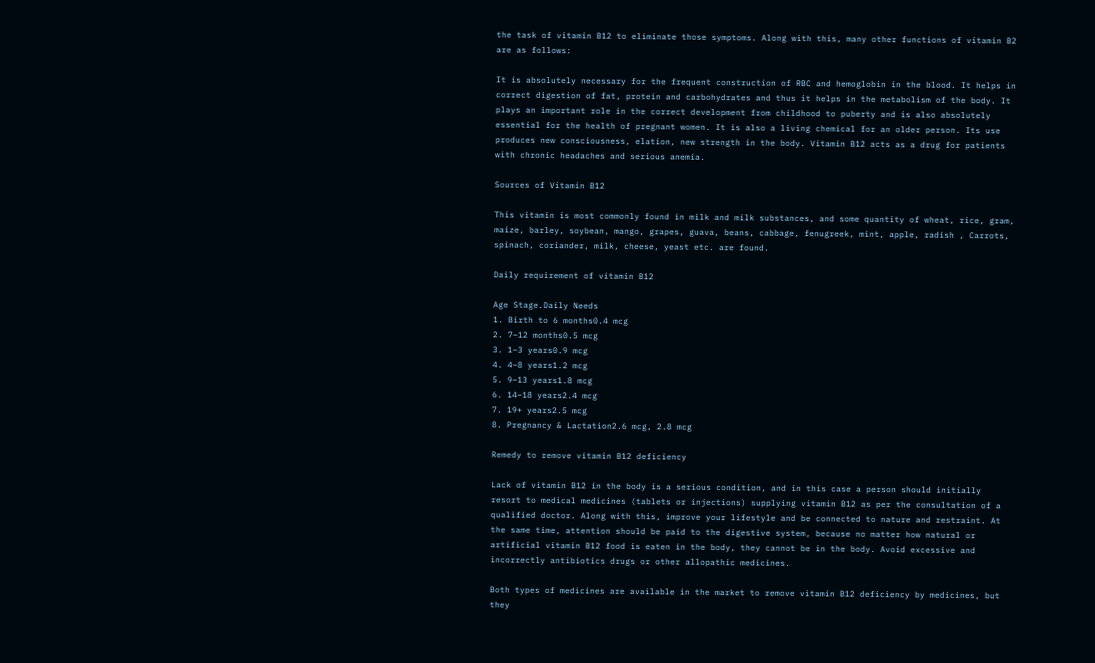the task of vitamin B12 to eliminate those symptoms. Along with this, many other functions of vitamin B2 are as follows:

It is absolutely necessary for the frequent construction of RBC and hemoglobin in the blood. It helps in correct digestion of fat, protein and carbohydrates and thus it helps in the metabolism of the body. It plays an important role in the correct development from childhood to puberty and is also absolutely essential for the health of pregnant women. It is also a living chemical for an older person. Its use produces new consciousness, elation, new strength in the body. Vitamin B12 acts as a drug for patients with chronic headaches and serious anemia.

Sources of Vitamin B12

This vitamin is most commonly found in milk and milk substances, and some quantity of wheat, rice, gram, maize, barley, soybean, mango, grapes, guava, beans, cabbage, fenugreek, mint, apple, radish , Carrots, spinach, coriander, milk, cheese, yeast etc. are found.

Daily requirement of vitamin B12

Age Stage.Daily Needs
1. Birth to 6 months0.4 mcg
2. 7–12 months0.5 mcg
3. 1–3 years0.9 mcg
4. 4–8 years1.2 mcg
5. 9–13 years1.8 mcg
6. 14–18 years2.4 mcg
7. 19+ years2.5 mcg
8. Pregnancy & Lactation2.6 mcg, 2.8 mcg

Remedy to remove vitamin B12 deficiency

Lack of vitamin B12 in the body is a serious condition, and in this case a person should initially resort to medical medicines (tablets or injections) supplying vitamin B12 as per the consultation of a qualified doctor. Along with this, improve your lifestyle and be connected to nature and restraint. At the same time, attention should be paid to the digestive system, because no matter how natural or artificial vitamin B12 food is eaten in the body, they cannot be in the body. Avoid excessive and incorrectly antibiotics drugs or other allopathic medicines.

Both types of medicines are available in the market to remove vitamin B12 deficiency by medicines, but they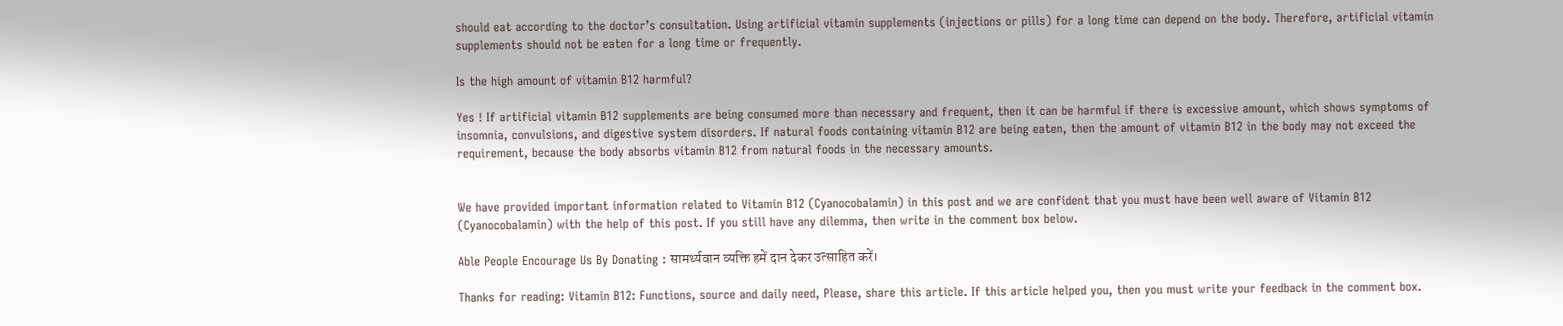should eat according to the doctor’s consultation. Using artificial vitamin supplements (injections or pills) for a long time can depend on the body. Therefore, artificial vitamin supplements should not be eaten for a long time or frequently.

Is the high amount of vitamin B12 harmful?

Yes ! If artificial vitamin B12 supplements are being consumed more than necessary and frequent, then it can be harmful if there is excessive amount, which shows symptoms of insomnia, convulsions, and digestive system disorders. If natural foods containing vitamin B12 are being eaten, then the amount of vitamin B12 in the body may not exceed the requirement, because the body absorbs vitamin B12 from natural foods in the necessary amounts.


We have provided important information related to Vitamin B12 (Cyanocobalamin) in this post and we are confident that you must have been well aware of Vitamin B12 (Cyanocobalamin) with the help of this post. If you still have any dilemma, then write in the comment box below.

Able People Encourage Us By Donating : सामर्थ्यवान व्यक्ति हमें दान देकर उत्साहित करें।

Thanks for reading: Vitamin B12: Functions, source and daily need, Please, share this article. If this article helped you, then you must write your feedback in the comment box.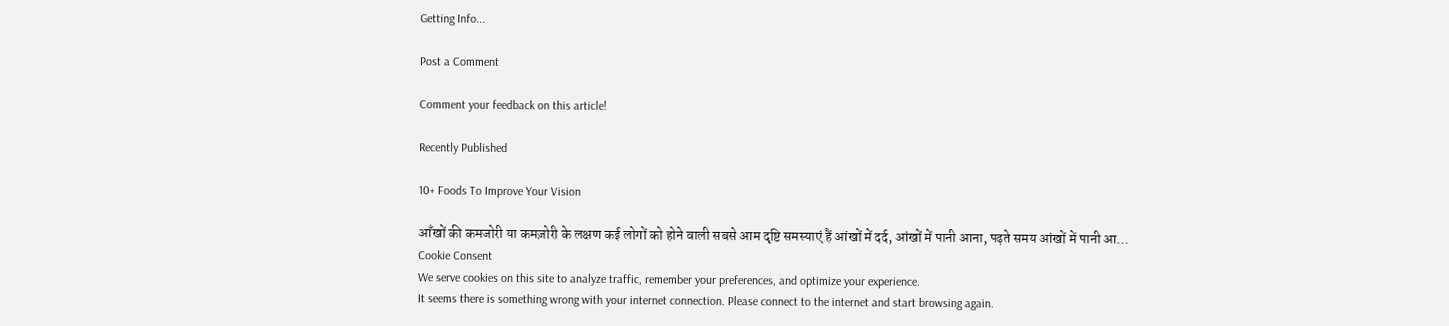Getting Info...

Post a Comment

Comment your feedback on this article!

Recently Published

10+ Foods To Improve Your Vision

आँखों की कमजोरी या कमज़ोरी के लक्षण कई लोगों को होने वाली सबसे आम दृष्टि समस्याएं हैं आंखों में दर्द, आंखों में पानी आना, पढ़ते समय आंखों में पानी आ…
Cookie Consent
We serve cookies on this site to analyze traffic, remember your preferences, and optimize your experience.
It seems there is something wrong with your internet connection. Please connect to the internet and start browsing again.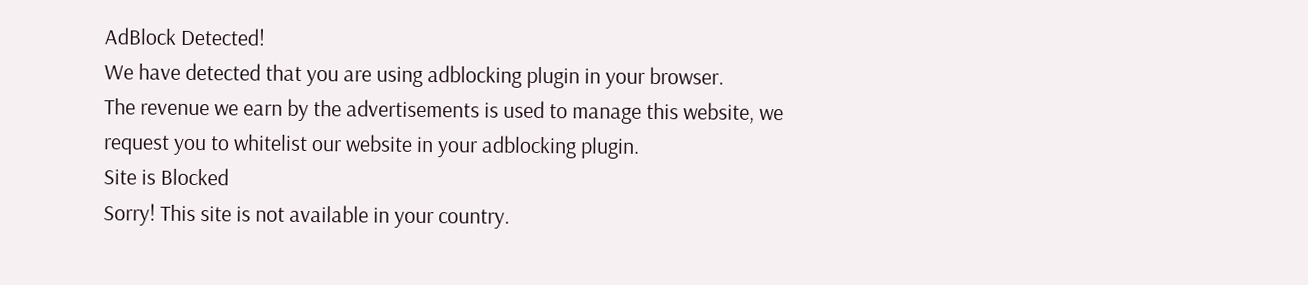AdBlock Detected!
We have detected that you are using adblocking plugin in your browser.
The revenue we earn by the advertisements is used to manage this website, we request you to whitelist our website in your adblocking plugin.
Site is Blocked
Sorry! This site is not available in your country.